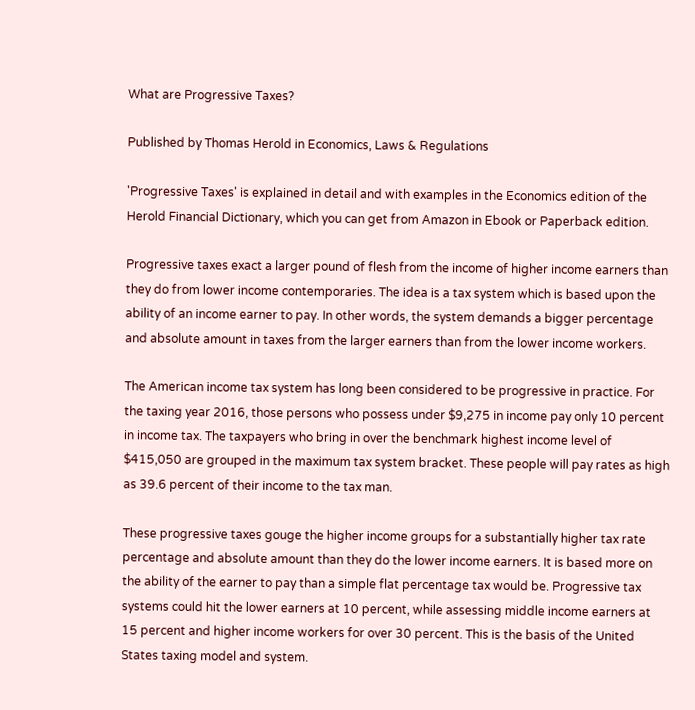What are Progressive Taxes?

Published by Thomas Herold in Economics, Laws & Regulations

'Progressive Taxes' is explained in detail and with examples in the Economics edition of the Herold Financial Dictionary, which you can get from Amazon in Ebook or Paperback edition.

Progressive taxes exact a larger pound of flesh from the income of higher income earners than they do from lower income contemporaries. The idea is a tax system which is based upon the ability of an income earner to pay. In other words, the system demands a bigger percentage and absolute amount in taxes from the larger earners than from the lower income workers.

The American income tax system has long been considered to be progressive in practice. For the taxing year 2016, those persons who possess under $9,275 in income pay only 10 percent in income tax. The taxpayers who bring in over the benchmark highest income level of $415,050 are grouped in the maximum tax system bracket. These people will pay rates as high as 39.6 percent of their income to the tax man.

These progressive taxes gouge the higher income groups for a substantially higher tax rate percentage and absolute amount than they do the lower income earners. It is based more on the ability of the earner to pay than a simple flat percentage tax would be. Progressive tax systems could hit the lower earners at 10 percent, while assessing middle income earners at 15 percent and higher income workers for over 30 percent. This is the basis of the United States taxing model and system.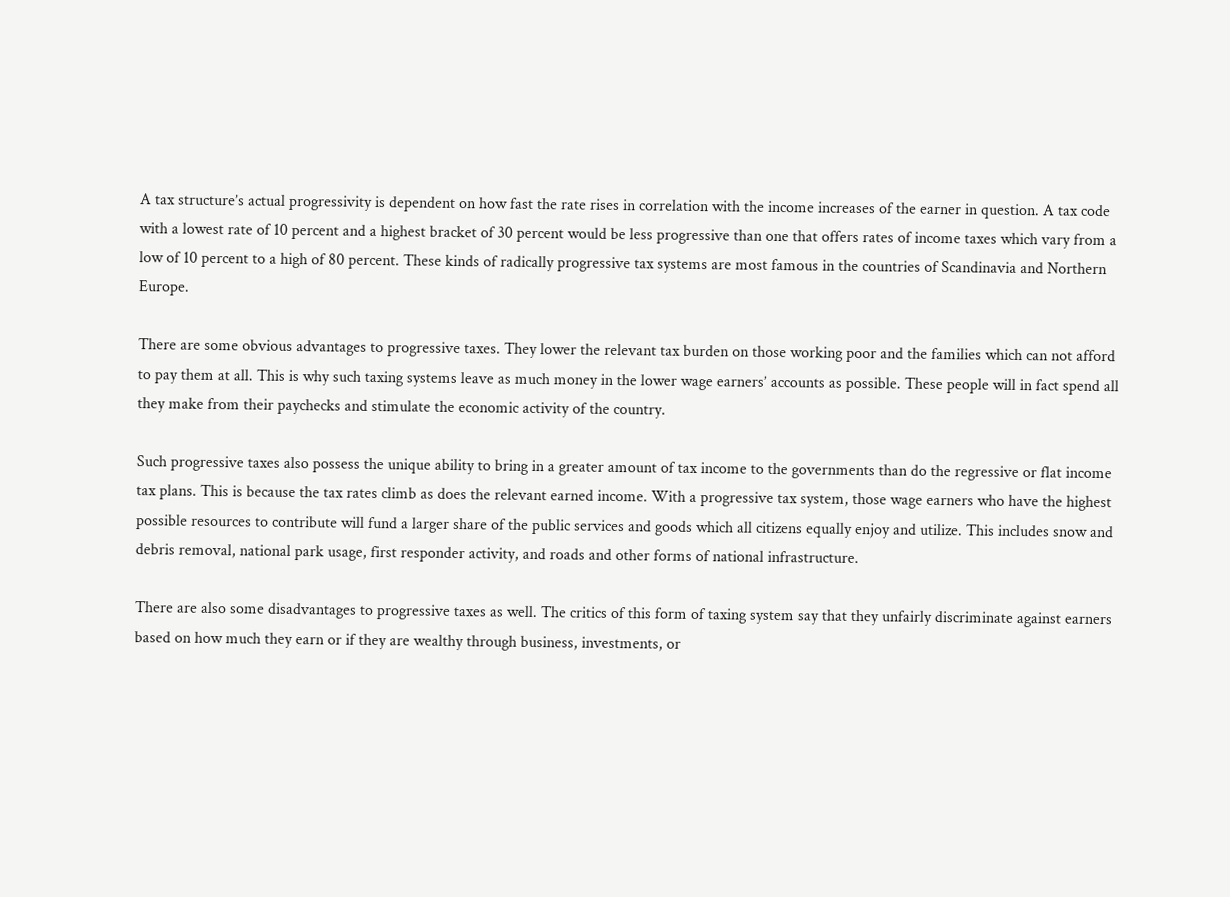A tax structure’s actual progressivity is dependent on how fast the rate rises in correlation with the income increases of the earner in question. A tax code with a lowest rate of 10 percent and a highest bracket of 30 percent would be less progressive than one that offers rates of income taxes which vary from a low of 10 percent to a high of 80 percent. These kinds of radically progressive tax systems are most famous in the countries of Scandinavia and Northern Europe.

There are some obvious advantages to progressive taxes. They lower the relevant tax burden on those working poor and the families which can not afford to pay them at all. This is why such taxing systems leave as much money in the lower wage earners’ accounts as possible. These people will in fact spend all they make from their paychecks and stimulate the economic activity of the country.

Such progressive taxes also possess the unique ability to bring in a greater amount of tax income to the governments than do the regressive or flat income tax plans. This is because the tax rates climb as does the relevant earned income. With a progressive tax system, those wage earners who have the highest possible resources to contribute will fund a larger share of the public services and goods which all citizens equally enjoy and utilize. This includes snow and debris removal, national park usage, first responder activity, and roads and other forms of national infrastructure.

There are also some disadvantages to progressive taxes as well. The critics of this form of taxing system say that they unfairly discriminate against earners based on how much they earn or if they are wealthy through business, investments, or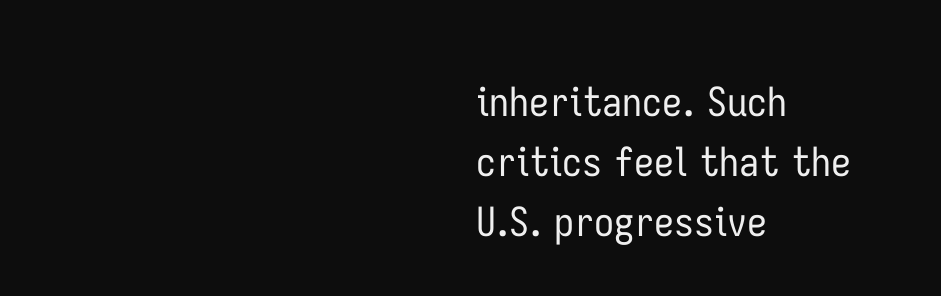inheritance. Such critics feel that the U.S. progressive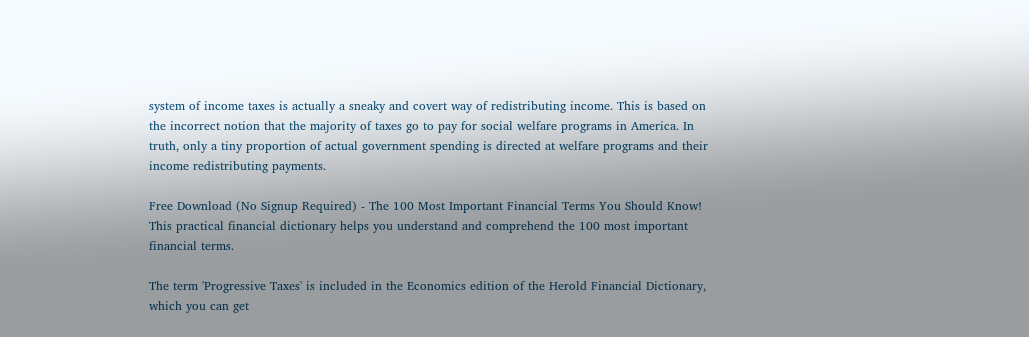system of income taxes is actually a sneaky and covert way of redistributing income. This is based on the incorrect notion that the majority of taxes go to pay for social welfare programs in America. In truth, only a tiny proportion of actual government spending is directed at welfare programs and their income redistributing payments.

Free Download (No Signup Required) - The 100 Most Important Financial Terms You Should Know!
This practical financial dictionary helps you understand and comprehend the 100 most important financial terms.

The term 'Progressive Taxes' is included in the Economics edition of the Herold Financial Dictionary, which you can get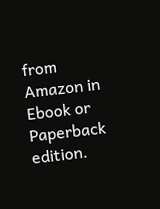from Amazon in Ebook or Paperback edition.